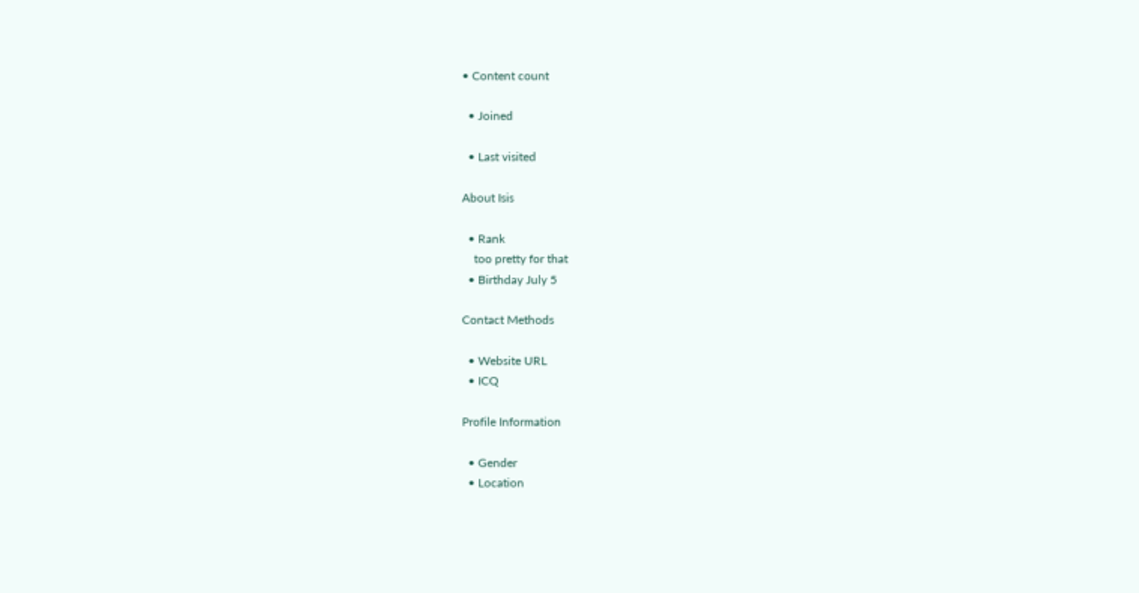• Content count

  • Joined

  • Last visited

About Isis

  • Rank
    too pretty for that
  • Birthday July 5

Contact Methods

  • Website URL
  • ICQ

Profile Information

  • Gender
  • Location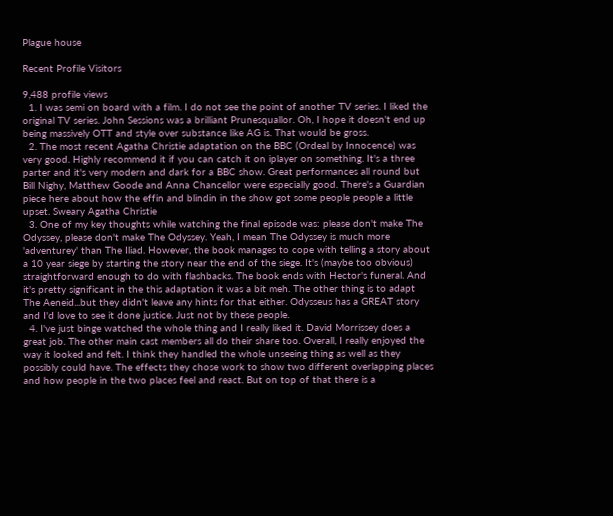Plague house

Recent Profile Visitors

9,488 profile views
  1. I was semi on board with a film. I do not see the point of another TV series. I liked the original TV series. John Sessions was a brilliant Prunesquallor. Oh, I hope it doesn't end up being massively OTT and style over substance like AG is. That would be gross.
  2. The most recent Agatha Christie adaptation on the BBC (Ordeal by Innocence) was very good. Highly recommend it if you can catch it on iplayer on something. It's a three parter and it's very modern and dark for a BBC show. Great performances all round but Bill Nighy, Matthew Goode and Anna Chancellor were especially good. There's a Guardian piece here about how the effin and blindin in the show got some people people a little upset. Sweary Agatha Christie
  3. One of my key thoughts while watching the final episode was: please don't make The Odyssey, please don't make The Odyssey. Yeah, I mean The Odyssey is much more 'adventurey' than The Iliad. However, the book manages to cope with telling a story about a 10 year siege by starting the story near the end of the siege. It's (maybe too obvious) straightforward enough to do with flashbacks. The book ends with Hector's funeral. And it's pretty significant in the this adaptation it was a bit meh. The other thing is to adapt The Aeneid...but they didn't leave any hints for that either. Odysseus has a GREAT story and I'd love to see it done justice. Just not by these people.
  4. I've just binge watched the whole thing and I really liked it. David Morrissey does a great job. The other main cast members all do their share too. Overall, I really enjoyed the way it looked and felt. I think they handled the whole unseeing thing as well as they possibly could have. The effects they chose work to show two different overlapping places and how people in the two places feel and react. But on top of that there is a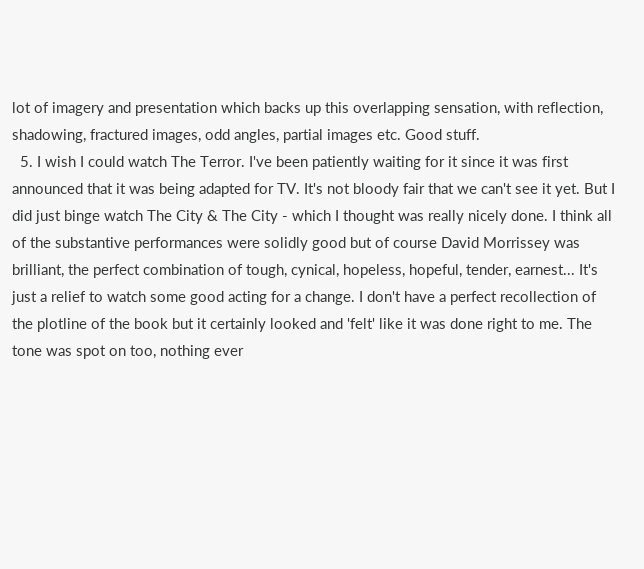lot of imagery and presentation which backs up this overlapping sensation, with reflection, shadowing, fractured images, odd angles, partial images etc. Good stuff.
  5. I wish I could watch The Terror. I've been patiently waiting for it since it was first announced that it was being adapted for TV. It's not bloody fair that we can't see it yet. But I did just binge watch The City & The City - which I thought was really nicely done. I think all of the substantive performances were solidly good but of course David Morrissey was brilliant, the perfect combination of tough, cynical, hopeless, hopeful, tender, earnest... It's just a relief to watch some good acting for a change. I don't have a perfect recollection of the plotline of the book but it certainly looked and 'felt' like it was done right to me. The tone was spot on too, nothing ever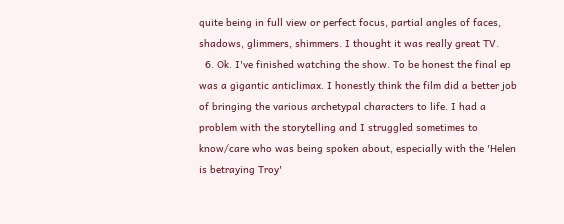quite being in full view or perfect focus, partial angles of faces, shadows, glimmers, shimmers. I thought it was really great TV.
  6. Ok. I've finished watching the show. To be honest the final ep was a gigantic anticlimax. I honestly think the film did a better job of bringing the various archetypal characters to life. I had a problem with the storytelling and I struggled sometimes to know/care who was being spoken about, especially with the 'Helen is betraying Troy'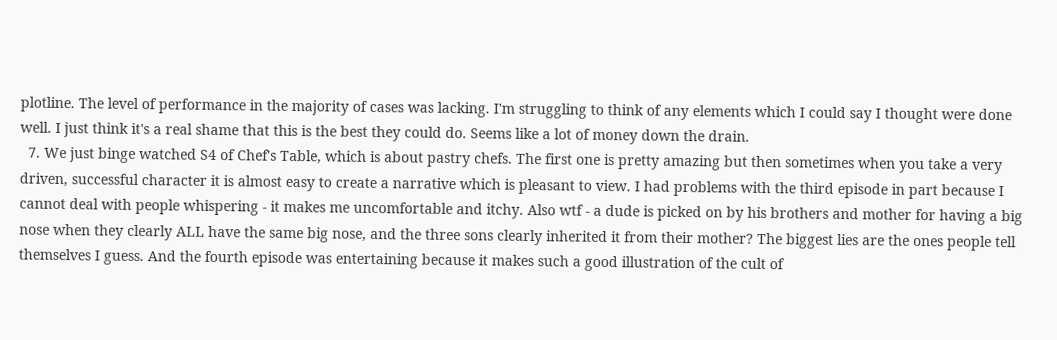plotline. The level of performance in the majority of cases was lacking. I'm struggling to think of any elements which I could say I thought were done well. I just think it's a real shame that this is the best they could do. Seems like a lot of money down the drain.
  7. We just binge watched S4 of Chef's Table, which is about pastry chefs. The first one is pretty amazing but then sometimes when you take a very driven, successful character it is almost easy to create a narrative which is pleasant to view. I had problems with the third episode in part because I cannot deal with people whispering - it makes me uncomfortable and itchy. Also wtf - a dude is picked on by his brothers and mother for having a big nose when they clearly ALL have the same big nose, and the three sons clearly inherited it from their mother? The biggest lies are the ones people tell themselves I guess. And the fourth episode was entertaining because it makes such a good illustration of the cult of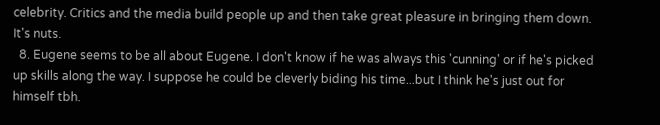celebrity. Critics and the media build people up and then take great pleasure in bringing them down. It's nuts.
  8. Eugene seems to be all about Eugene. I don't know if he was always this 'cunning' or if he's picked up skills along the way. I suppose he could be cleverly biding his time...but I think he's just out for himself tbh.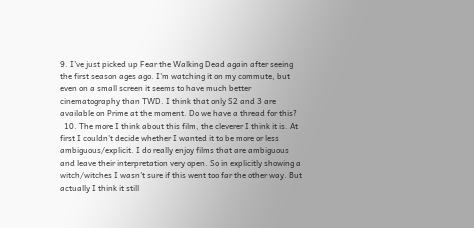9. I've just picked up Fear the Walking Dead again after seeing the first season ages ago. I'm watching it on my commute, but even on a small screen it seems to have much better cinematography than TWD. I think that only S2 and 3 are available on Prime at the moment. Do we have a thread for this?
  10. The more I think about this film, the cleverer I think it is. At first I couldn't decide whether I wanted it to be more or less ambiguous/explicit. I do really enjoy films that are ambiguous and leave their interpretation very open. So in explicitly showing a witch/witches I wasn't sure if this went too far the other way. But actually I think it still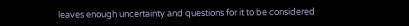leaves enough uncertainty and questions for it to be considered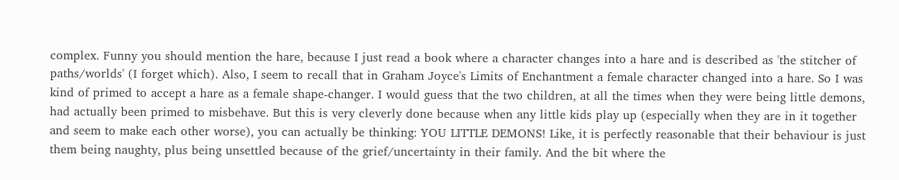complex. Funny you should mention the hare, because I just read a book where a character changes into a hare and is described as 'the stitcher of paths/worlds' (I forget which). Also, I seem to recall that in Graham Joyce's Limits of Enchantment a female character changed into a hare. So I was kind of primed to accept a hare as a female shape-changer. I would guess that the two children, at all the times when they were being little demons, had actually been primed to misbehave. But this is very cleverly done because when any little kids play up (especially when they are in it together and seem to make each other worse), you can actually be thinking: YOU LITTLE DEMONS! Like, it is perfectly reasonable that their behaviour is just them being naughty, plus being unsettled because of the grief/uncertainty in their family. And the bit where the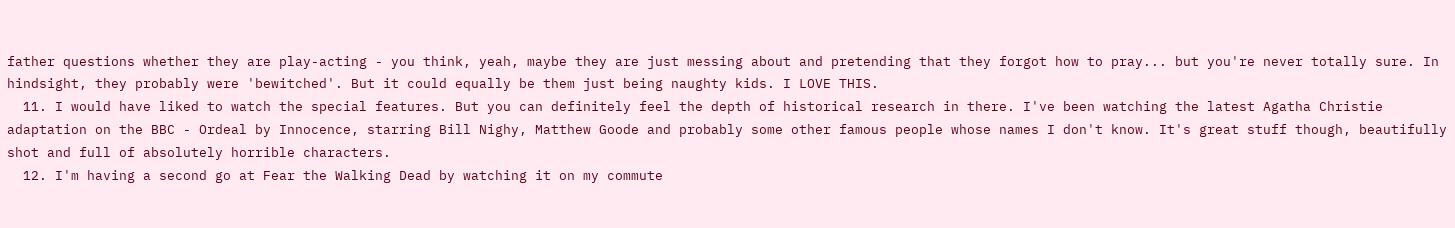father questions whether they are play-acting - you think, yeah, maybe they are just messing about and pretending that they forgot how to pray... but you're never totally sure. In hindsight, they probably were 'bewitched'. But it could equally be them just being naughty kids. I LOVE THIS.
  11. I would have liked to watch the special features. But you can definitely feel the depth of historical research in there. I've been watching the latest Agatha Christie adaptation on the BBC - Ordeal by Innocence, starring Bill Nighy, Matthew Goode and probably some other famous people whose names I don't know. It's great stuff though, beautifully shot and full of absolutely horrible characters.
  12. I'm having a second go at Fear the Walking Dead by watching it on my commute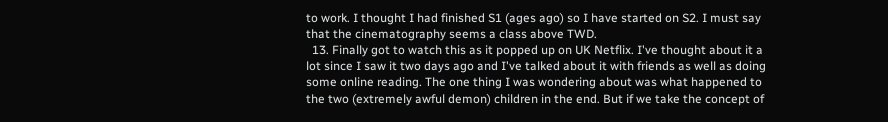to work. I thought I had finished S1 (ages ago) so I have started on S2. I must say that the cinematography seems a class above TWD.
  13. Finally got to watch this as it popped up on UK Netflix. I've thought about it a lot since I saw it two days ago and I've talked about it with friends as well as doing some online reading. The one thing I was wondering about was what happened to the two (extremely awful demon) children in the end. But if we take the concept of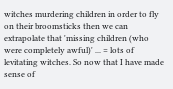witches murdering children in order to fly on their broomsticks then we can extrapolate that 'missing children (who were completely awful)' ... = lots of levitating witches. So now that I have made sense of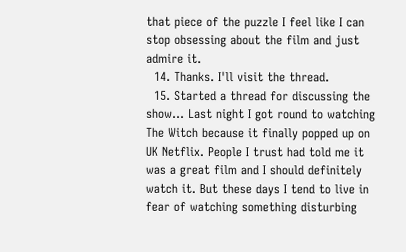that piece of the puzzle I feel like I can stop obsessing about the film and just admire it.
  14. Thanks. I'll visit the thread.
  15. Started a thread for discussing the show... Last night I got round to watching The Witch because it finally popped up on UK Netflix. People I trust had told me it was a great film and I should definitely watch it. But these days I tend to live in fear of watching something disturbing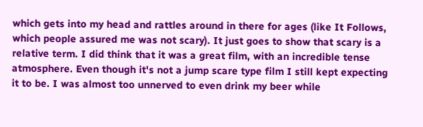which gets into my head and rattles around in there for ages (like It Follows, which people assured me was not scary). It just goes to show that scary is a relative term. I did think that it was a great film, with an incredible tense atmosphere. Even though it's not a jump scare type film I still kept expecting it to be. I was almost too unnerved to even drink my beer while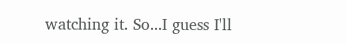watching it. So...I guess I'll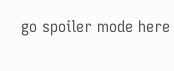go spoiler mode here